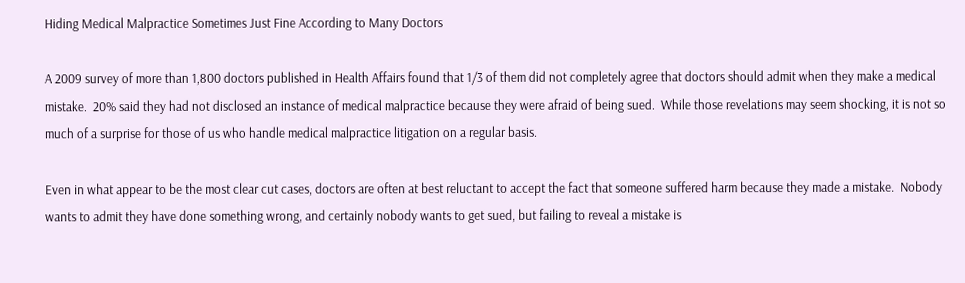Hiding Medical Malpractice Sometimes Just Fine According to Many Doctors

A 2009 survey of more than 1,800 doctors published in Health Affairs found that 1/3 of them did not completely agree that doctors should admit when they make a medical mistake.  20% said they had not disclosed an instance of medical malpractice because they were afraid of being sued.  While those revelations may seem shocking, it is not so much of a surprise for those of us who handle medical malpractice litigation on a regular basis.

Even in what appear to be the most clear cut cases, doctors are often at best reluctant to accept the fact that someone suffered harm because they made a mistake.  Nobody wants to admit they have done something wrong, and certainly nobody wants to get sued, but failing to reveal a mistake is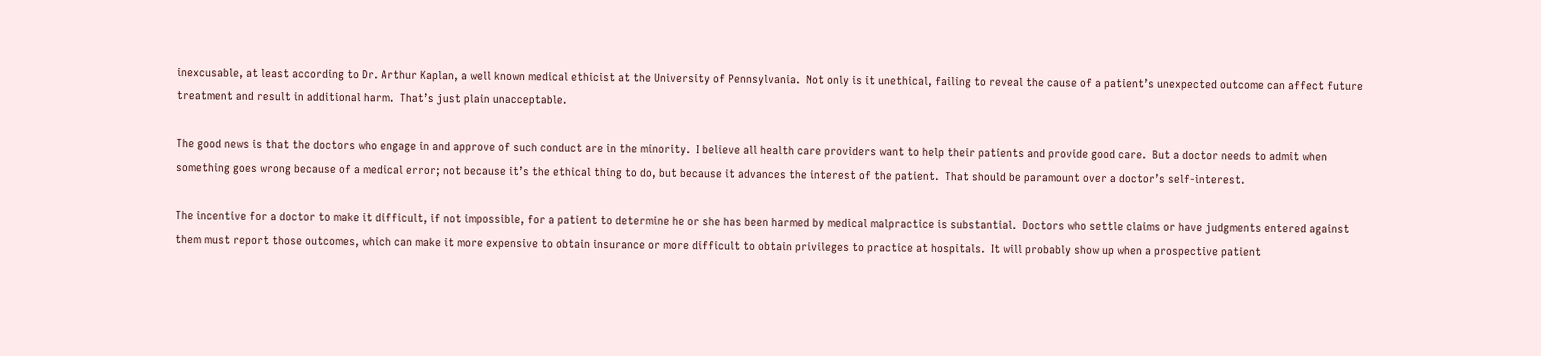inexcusable, at least according to Dr. Arthur Kaplan, a well known medical ethicist at the University of Pennsylvania.  Not only is it unethical, failing to reveal the cause of a patient’s unexpected outcome can affect future treatment and result in additional harm.  That’s just plain unacceptable.

The good news is that the doctors who engage in and approve of such conduct are in the minority.  I believe all health care providers want to help their patients and provide good care.  But a doctor needs to admit when something goes wrong because of a medical error; not because it’s the ethical thing to do, but because it advances the interest of the patient.  That should be paramount over a doctor’s self-interest.

The incentive for a doctor to make it difficult, if not impossible, for a patient to determine he or she has been harmed by medical malpractice is substantial.  Doctors who settle claims or have judgments entered against them must report those outcomes, which can make it more expensive to obtain insurance or more difficult to obtain privileges to practice at hospitals.  It will probably show up when a prospective patient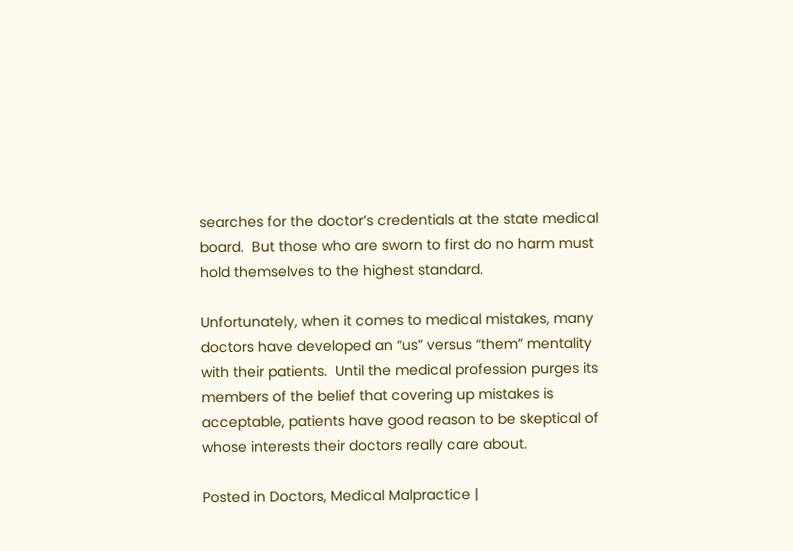searches for the doctor’s credentials at the state medical board.  But those who are sworn to first do no harm must hold themselves to the highest standard.

Unfortunately, when it comes to medical mistakes, many doctors have developed an “us” versus “them” mentality with their patients.  Until the medical profession purges its members of the belief that covering up mistakes is acceptable, patients have good reason to be skeptical of whose interests their doctors really care about.

Posted in Doctors, Medical Malpractice |